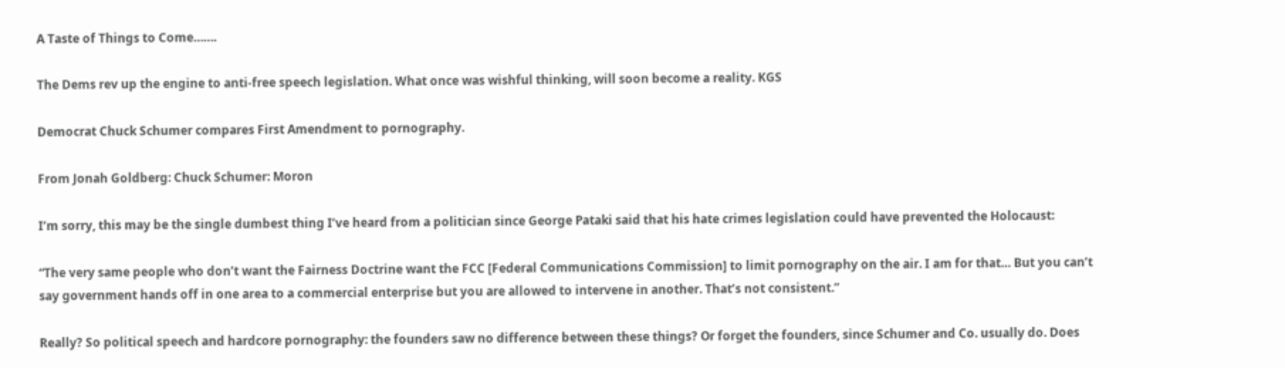A Taste of Things to Come…….

The Dems rev up the engine to anti-free speech legislation. What once was wishful thinking, will soon become a reality. KGS

Democrat Chuck Schumer compares First Amendment to pornography.

From Jonah Goldberg: Chuck Schumer: Moron

I’m sorry, this may be the single dumbest thing I’ve heard from a politician since George Pataki said that his hate crimes legislation could have prevented the Holocaust:

“The very same people who don’t want the Fairness Doctrine want the FCC [Federal Communications Commission] to limit pornography on the air. I am for that… But you can’t say government hands off in one area to a commercial enterprise but you are allowed to intervene in another. That’s not consistent.”

Really? So political speech and hardcore pornography: the founders saw no difference between these things? Or forget the founders, since Schumer and Co. usually do. Does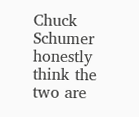Chuck Schumer honestly think the two are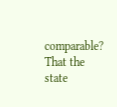comparable? That the state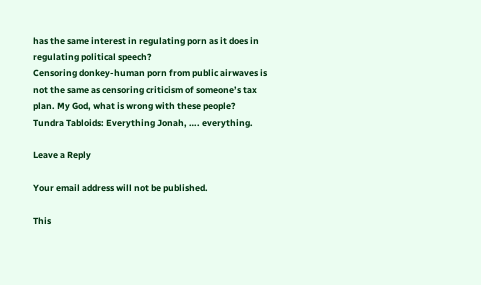has the same interest in regulating porn as it does in regulating political speech?
Censoring donkey-human porn from public airwaves is not the same as censoring criticism of someone’s tax plan. My God, what is wrong with these people?
Tundra Tabloids: Everything Jonah, …. everything.

Leave a Reply

Your email address will not be published.

This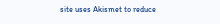site uses Akismet to reduce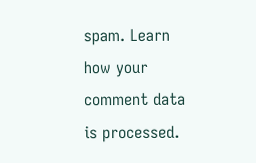spam. Learn how your comment data is processed.